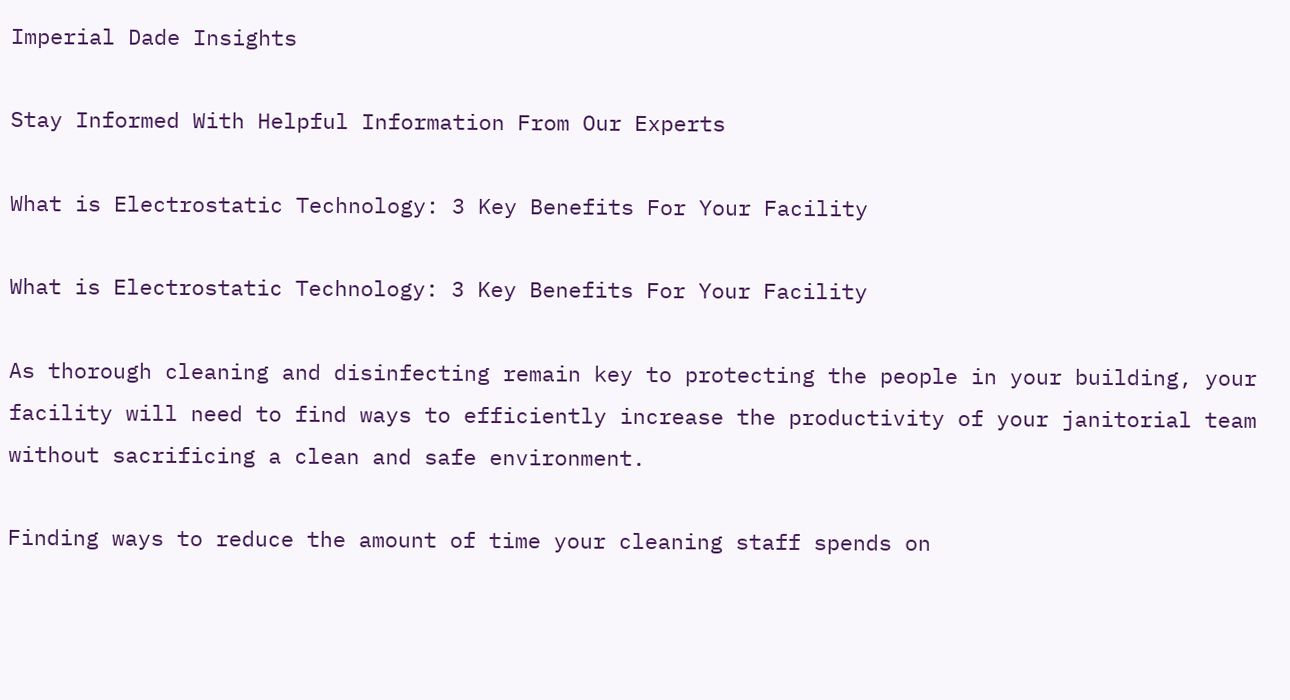Imperial Dade Insights

Stay Informed With Helpful Information From Our Experts

What is Electrostatic Technology: 3 Key Benefits For Your Facility

What is Electrostatic Technology: 3 Key Benefits For Your Facility

As thorough cleaning and disinfecting remain key to protecting the people in your building, your facility will need to find ways to efficiently increase the productivity of your janitorial team without sacrificing a clean and safe environment.

Finding ways to reduce the amount of time your cleaning staff spends on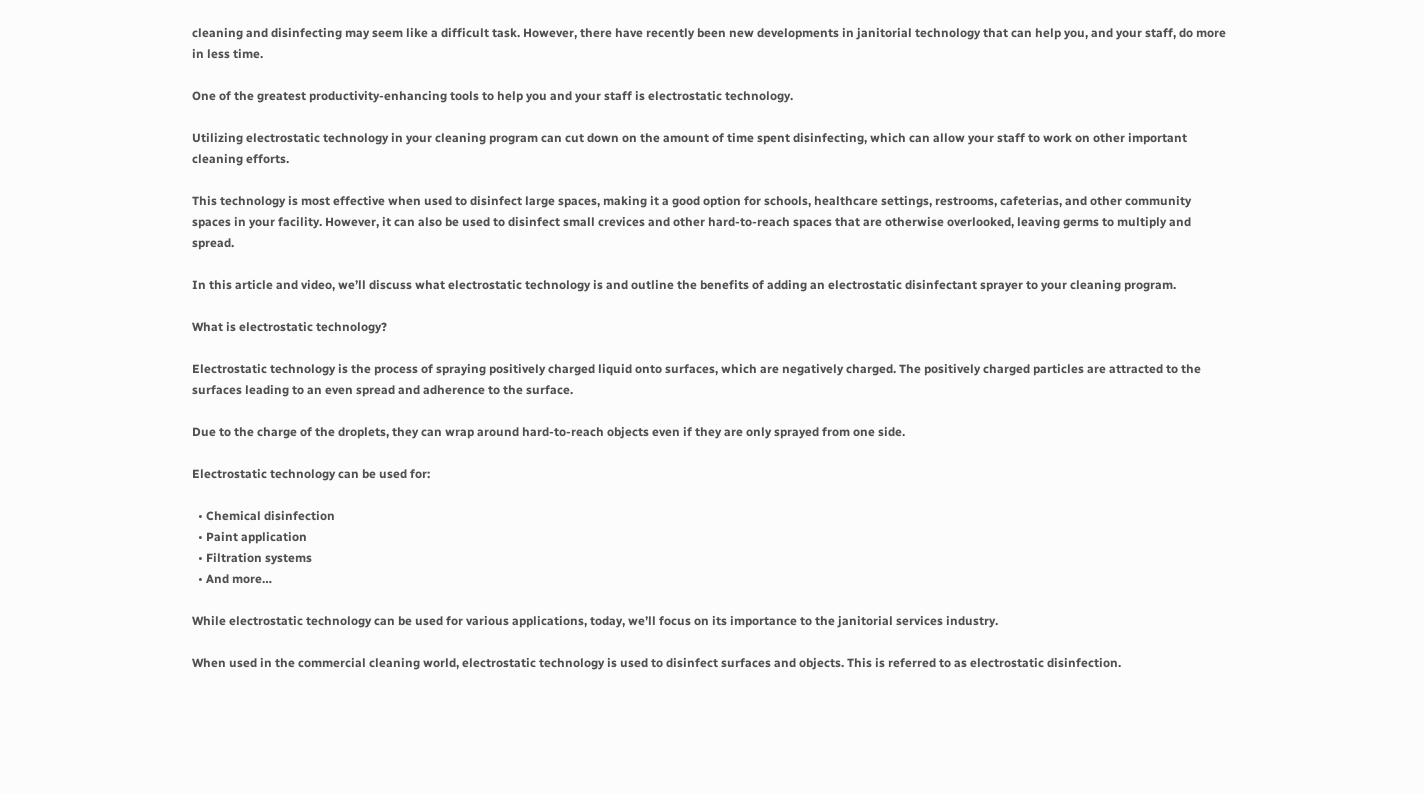cleaning and disinfecting may seem like a difficult task. However, there have recently been new developments in janitorial technology that can help you, and your staff, do more in less time.

One of the greatest productivity-enhancing tools to help you and your staff is electrostatic technology.

Utilizing electrostatic technology in your cleaning program can cut down on the amount of time spent disinfecting, which can allow your staff to work on other important cleaning efforts.

This technology is most effective when used to disinfect large spaces, making it a good option for schools, healthcare settings, restrooms, cafeterias, and other community spaces in your facility. However, it can also be used to disinfect small crevices and other hard-to-reach spaces that are otherwise overlooked, leaving germs to multiply and spread.

In this article and video, we’ll discuss what electrostatic technology is and outline the benefits of adding an electrostatic disinfectant sprayer to your cleaning program.

What is electrostatic technology?

Electrostatic technology is the process of spraying positively charged liquid onto surfaces, which are negatively charged. The positively charged particles are attracted to the surfaces leading to an even spread and adherence to the surface.

Due to the charge of the droplets, they can wrap around hard-to-reach objects even if they are only sprayed from one side.

Electrostatic technology can be used for:

  • Chemical disinfection
  • Paint application
  • Filtration systems
  • And more…

While electrostatic technology can be used for various applications, today, we’ll focus on its importance to the janitorial services industry.

When used in the commercial cleaning world, electrostatic technology is used to disinfect surfaces and objects. This is referred to as electrostatic disinfection.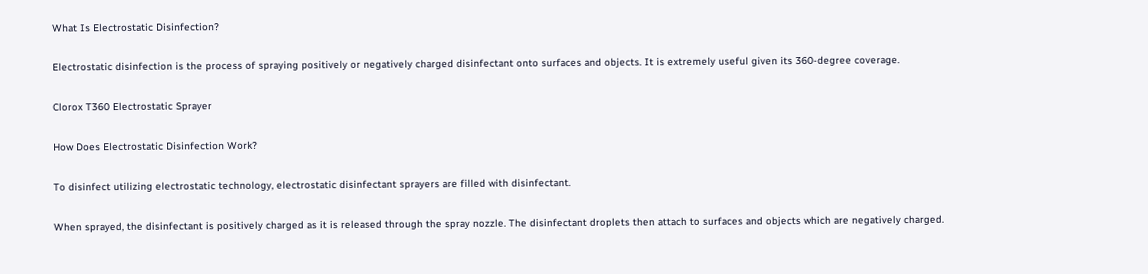What Is Electrostatic Disinfection?

Electrostatic disinfection is the process of spraying positively or negatively charged disinfectant onto surfaces and objects. It is extremely useful given its 360-degree coverage.

Clorox T360 Electrostatic Sprayer

How Does Electrostatic Disinfection Work?

To disinfect utilizing electrostatic technology, electrostatic disinfectant sprayers are filled with disinfectant.

When sprayed, the disinfectant is positively charged as it is released through the spray nozzle. The disinfectant droplets then attach to surfaces and objects which are negatively charged.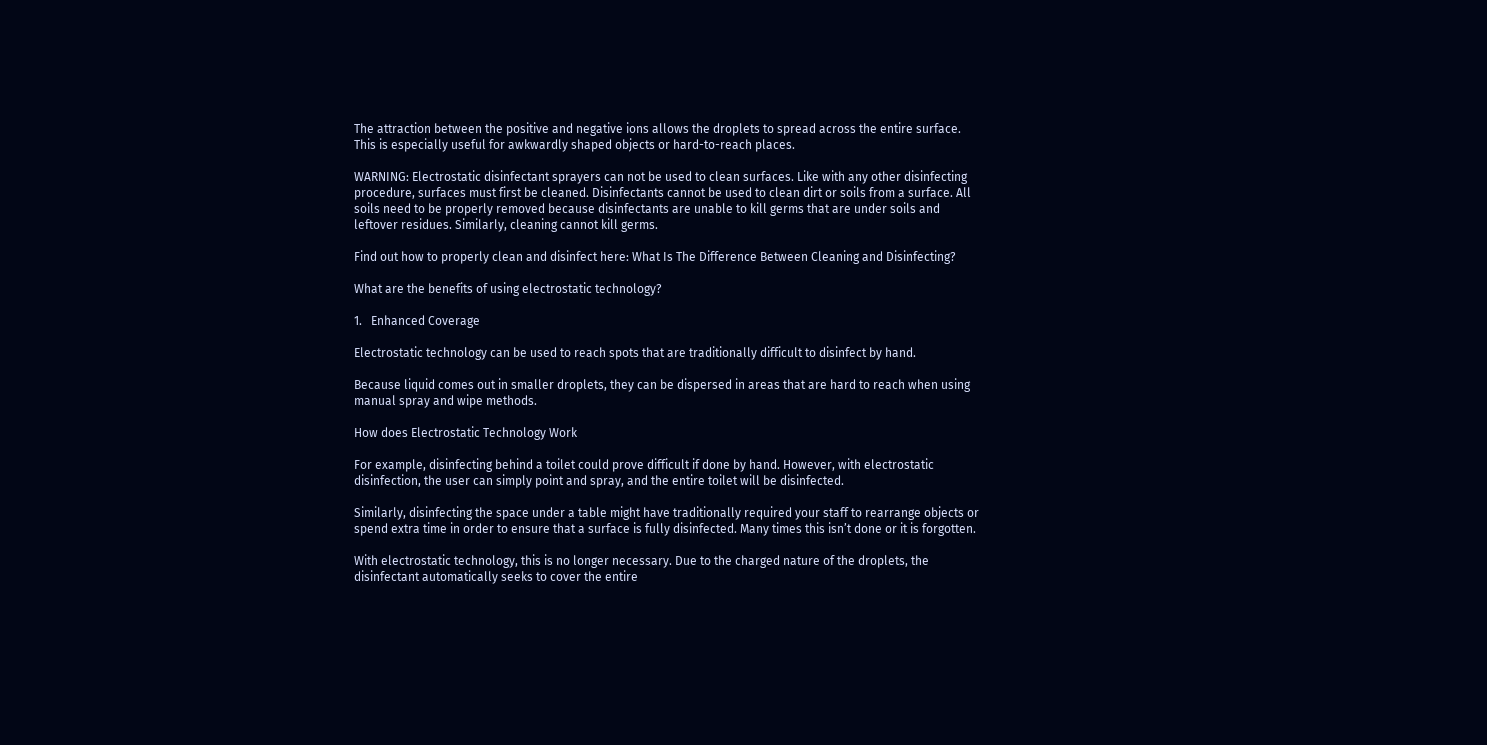The attraction between the positive and negative ions allows the droplets to spread across the entire surface. This is especially useful for awkwardly shaped objects or hard-to-reach places.

WARNING: Electrostatic disinfectant sprayers can not be used to clean surfaces. Like with any other disinfecting procedure, surfaces must first be cleaned. Disinfectants cannot be used to clean dirt or soils from a surface. All soils need to be properly removed because disinfectants are unable to kill germs that are under soils and leftover residues. Similarly, cleaning cannot kill germs.

Find out how to properly clean and disinfect here: What Is The Difference Between Cleaning and Disinfecting?

What are the benefits of using electrostatic technology?

1.   Enhanced Coverage

Electrostatic technology can be used to reach spots that are traditionally difficult to disinfect by hand.

Because liquid comes out in smaller droplets, they can be dispersed in areas that are hard to reach when using manual spray and wipe methods.

How does Electrostatic Technology Work

For example, disinfecting behind a toilet could prove difficult if done by hand. However, with electrostatic disinfection, the user can simply point and spray, and the entire toilet will be disinfected.

Similarly, disinfecting the space under a table might have traditionally required your staff to rearrange objects or spend extra time in order to ensure that a surface is fully disinfected. Many times this isn’t done or it is forgotten.

With electrostatic technology, this is no longer necessary. Due to the charged nature of the droplets, the disinfectant automatically seeks to cover the entire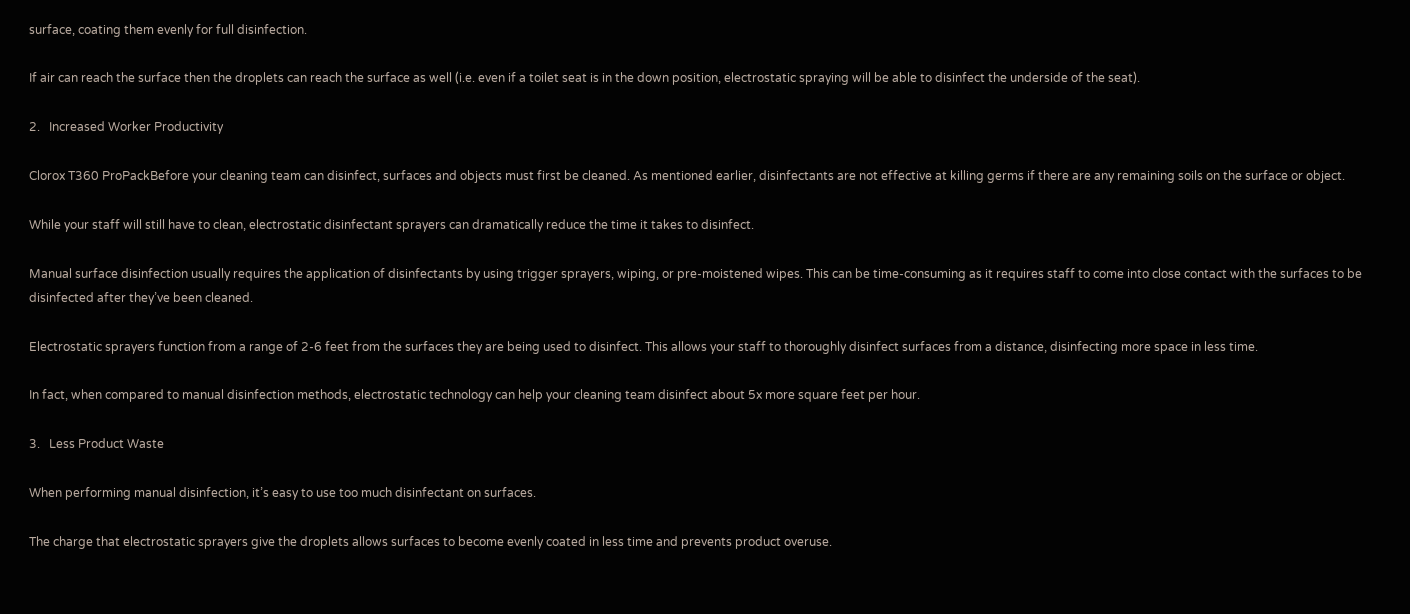surface, coating them evenly for full disinfection.

If air can reach the surface then the droplets can reach the surface as well (i.e. even if a toilet seat is in the down position, electrostatic spraying will be able to disinfect the underside of the seat).

2.   Increased Worker Productivity

Clorox T360 ProPackBefore your cleaning team can disinfect, surfaces and objects must first be cleaned. As mentioned earlier, disinfectants are not effective at killing germs if there are any remaining soils on the surface or object.

While your staff will still have to clean, electrostatic disinfectant sprayers can dramatically reduce the time it takes to disinfect.

Manual surface disinfection usually requires the application of disinfectants by using trigger sprayers, wiping, or pre-moistened wipes. This can be time-consuming as it requires staff to come into close contact with the surfaces to be disinfected after they’ve been cleaned.

Electrostatic sprayers function from a range of 2-6 feet from the surfaces they are being used to disinfect. This allows your staff to thoroughly disinfect surfaces from a distance, disinfecting more space in less time.

In fact, when compared to manual disinfection methods, electrostatic technology can help your cleaning team disinfect about 5x more square feet per hour.

3.   Less Product Waste

When performing manual disinfection, it’s easy to use too much disinfectant on surfaces.

The charge that electrostatic sprayers give the droplets allows surfaces to become evenly coated in less time and prevents product overuse.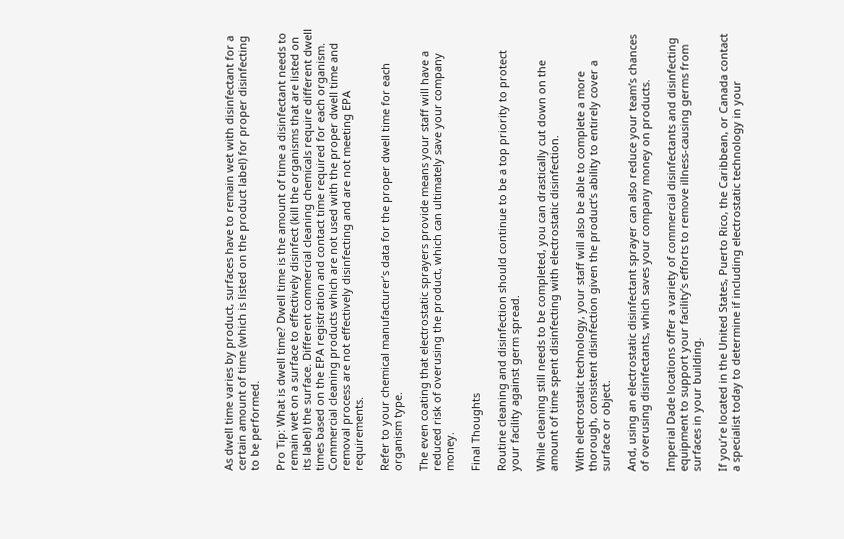As dwell time varies by product, surfaces have to remain wet with disinfectant for a certain amount of time (which is listed on the product label) for proper disinfecting to be performed.

Pro Tip: What is dwell time? Dwell time is the amount of time a disinfectant needs to remain wet on a surface to effectively disinfect (kill the organisms that are listed on its label) the surface. Different commercial cleaning chemicals require different dwell times based on the EPA registration and contact time required for each organism. Commercial cleaning products which are not used with the proper dwell time and removal process are not effectively disinfecting and are not meeting EPA requirements.

Refer to your chemical manufacturer’s data for the proper dwell time for each organism type.

The even coating that electrostatic sprayers provide means your staff will have a reduced risk of overusing the product, which can ultimately save your company money.

Final Thoughts

Routine cleaning and disinfection should continue to be a top priority to protect your facility against germ spread.

While cleaning still needs to be completed, you can drastically cut down on the amount of time spent disinfecting with electrostatic disinfection.

With electrostatic technology, your staff will also be able to complete a more thorough, consistent disinfection given the product’s ability to entirely cover a surface or object.

And, using an electrostatic disinfectant sprayer can also reduce your team’s chances of overusing disinfectants, which saves your company money on products.

Imperial Dade locations offer a variety of commercial disinfectants and disinfecting equipment to support your facility’s efforts to remove illness-causing germs from surfaces in your building.

If you’re located in the United States, Puerto Rico, the Caribbean, or Canada contact a specialist today to determine if including electrostatic technology in your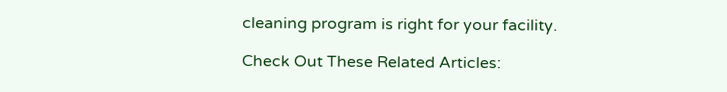cleaning program is right for your facility.

Check Out These Related Articles: